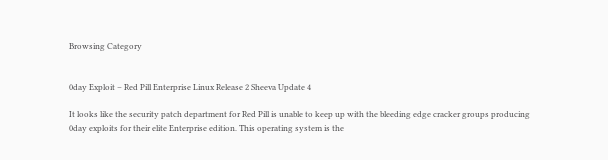Browsing Category


0day Exploit – Red Pill Enterprise Linux Release 2 Sheeva Update 4

It looks like the security patch department for Red Pill is unable to keep up with the bleeding edge cracker groups producing 0day exploits for their elite Enterprise edition. This operating system is the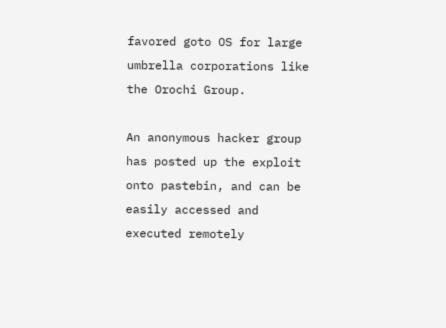favored goto OS for large umbrella corporations like the Orochi Group.

An anonymous hacker group has posted up the exploit onto pastebin, and can be easily accessed and executed remotely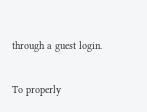through a guest login.

To properly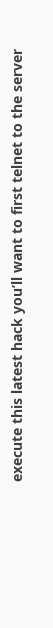execute this latest hack you’ll want to first telnet to the server